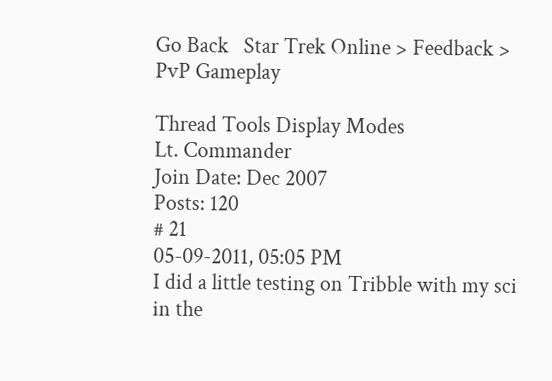Go Back   Star Trek Online > Feedback > PvP Gameplay

Thread Tools Display Modes
Lt. Commander
Join Date: Dec 2007
Posts: 120
# 21
05-09-2011, 05:05 PM
I did a little testing on Tribble with my sci in the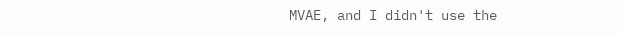MVAE, and I didn't use the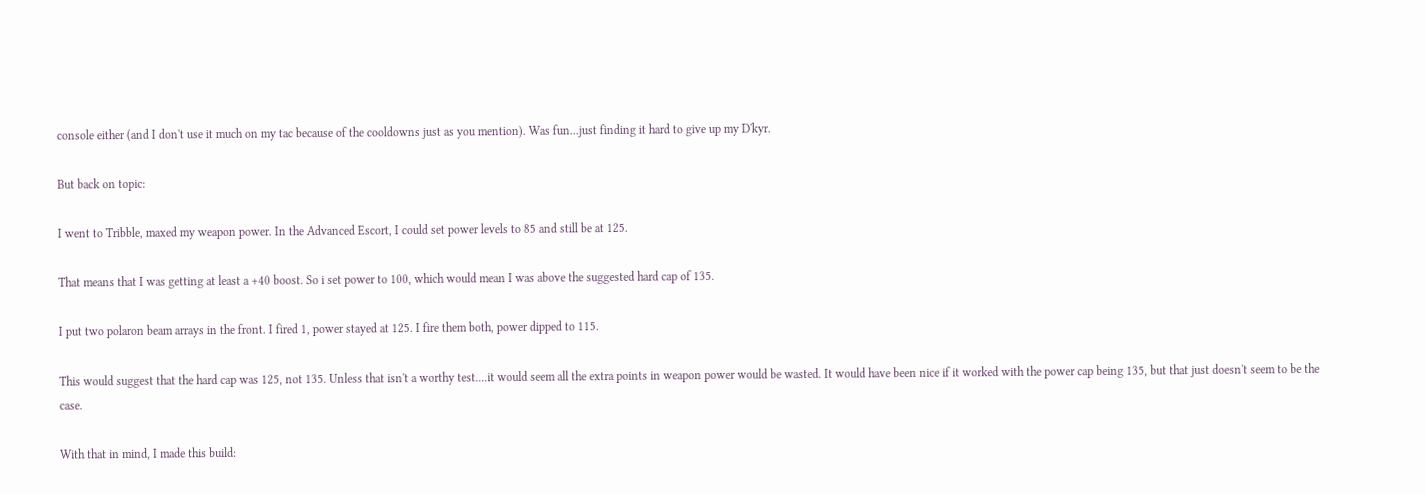console either (and I don't use it much on my tac because of the cooldowns just as you mention). Was fun...just finding it hard to give up my D'kyr.

But back on topic:

I went to Tribble, maxed my weapon power. In the Advanced Escort, I could set power levels to 85 and still be at 125.

That means that I was getting at least a +40 boost. So i set power to 100, which would mean I was above the suggested hard cap of 135.

I put two polaron beam arrays in the front. I fired 1, power stayed at 125. I fire them both, power dipped to 115.

This would suggest that the hard cap was 125, not 135. Unless that isn't a worthy test....it would seem all the extra points in weapon power would be wasted. It would have been nice if it worked with the power cap being 135, but that just doesn't seem to be the case.

With that in mind, I made this build: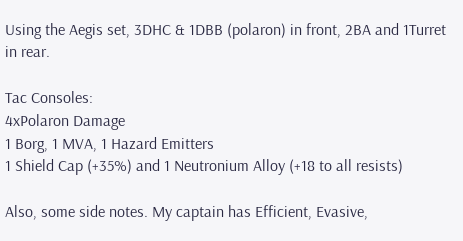Using the Aegis set, 3DHC & 1DBB (polaron) in front, 2BA and 1Turret in rear.

Tac Consoles:
4xPolaron Damage
1 Borg, 1 MVA, 1 Hazard Emitters
1 Shield Cap (+35%) and 1 Neutronium Alloy (+18 to all resists)

Also, some side notes. My captain has Efficient, Evasive,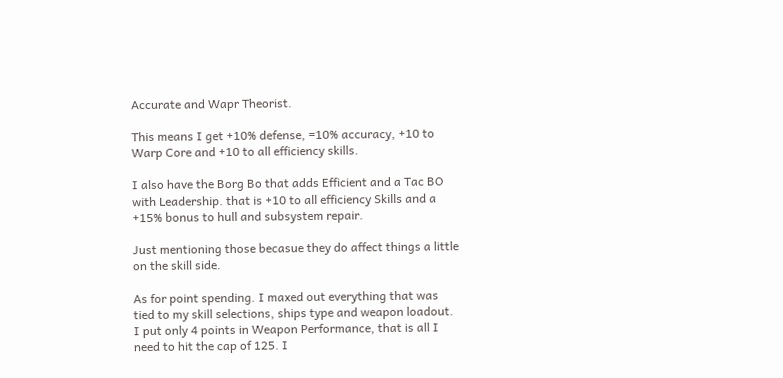Accurate and Wapr Theorist.

This means I get +10% defense, =10% accuracy, +10 to Warp Core and +10 to all efficiency skills.

I also have the Borg Bo that adds Efficient and a Tac BO with Leadership. that is +10 to all efficiency Skills and a +15% bonus to hull and subsystem repair.

Just mentioning those becasue they do affect things a little on the skill side.

As for point spending. I maxed out everything that was tied to my skill selections, ships type and weapon loadout. I put only 4 points in Weapon Performance, that is all I need to hit the cap of 125. I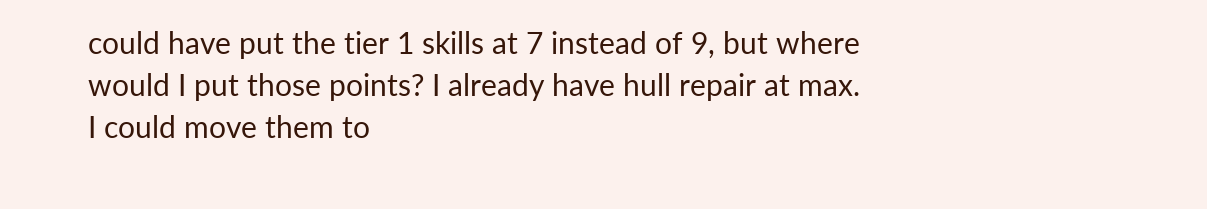could have put the tier 1 skills at 7 instead of 9, but where would I put those points? I already have hull repair at max. I could move them to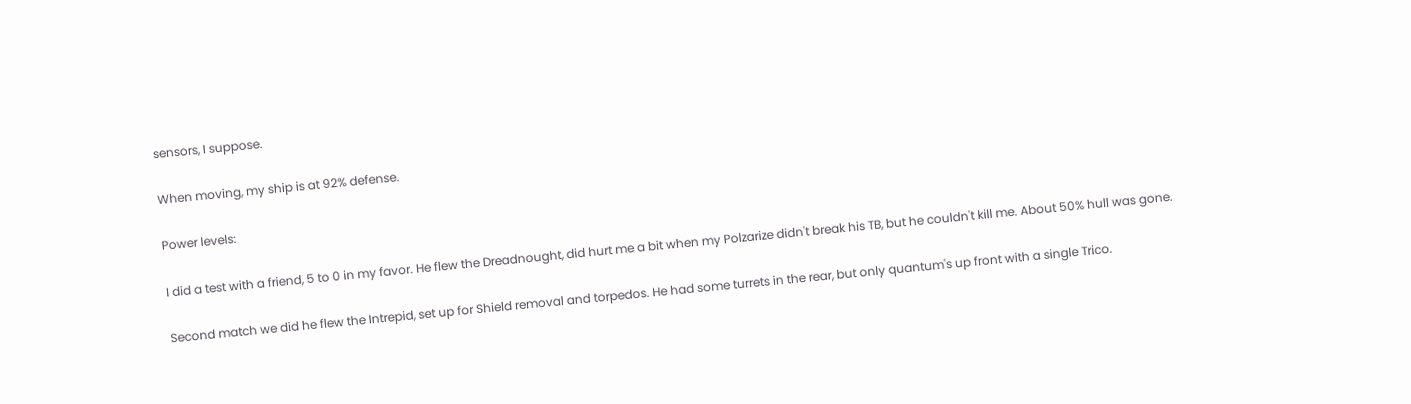sensors, I suppose.

When moving, my ship is at 92% defense.

Power levels:

I did a test with a friend, 5 to 0 in my favor. He flew the Dreadnought, did hurt me a bit when my Polzarize didn't break his TB, but he couldn't kill me. About 50% hull was gone.

Second match we did he flew the Intrepid, set up for Shield removal and torpedos. He had some turrets in the rear, but only quantum's up front with a single Trico.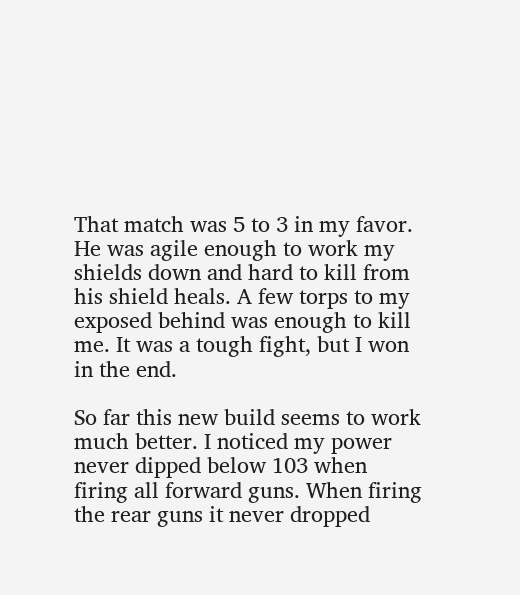That match was 5 to 3 in my favor. He was agile enough to work my shields down and hard to kill from his shield heals. A few torps to my exposed behind was enough to kill me. It was a tough fight, but I won in the end.

So far this new build seems to work much better. I noticed my power never dipped below 103 when firing all forward guns. When firing the rear guns it never dropped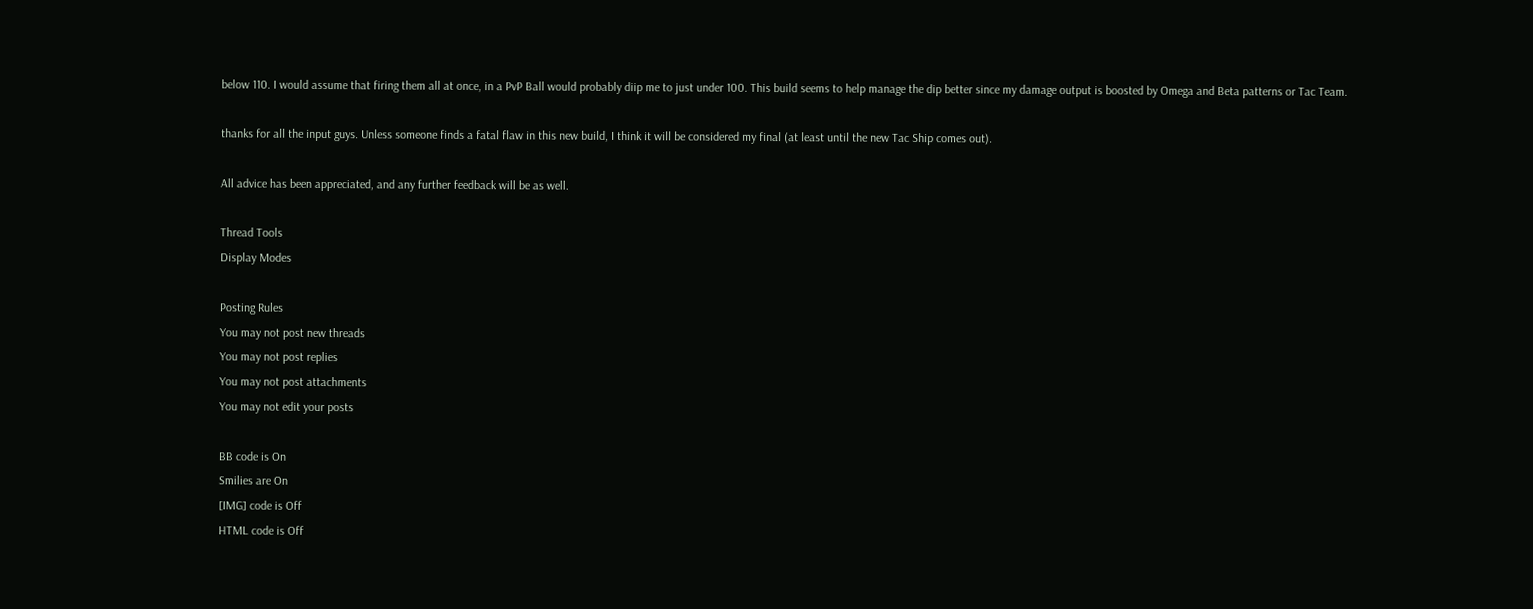below 110. I would assume that firing them all at once, in a PvP Ball would probably diip me to just under 100. This build seems to help manage the dip better since my damage output is boosted by Omega and Beta patterns or Tac Team.

thanks for all the input guys. Unless someone finds a fatal flaw in this new build, I think it will be considered my final (at least until the new Tac Ship comes out).

All advice has been appreciated, and any further feedback will be as well.

Thread Tools
Display Modes

Posting Rules
You may not post new threads
You may not post replies
You may not post attachments
You may not edit your posts

BB code is On
Smilies are On
[IMG] code is Off
HTML code is Off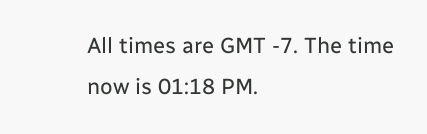All times are GMT -7. The time now is 01:18 PM.